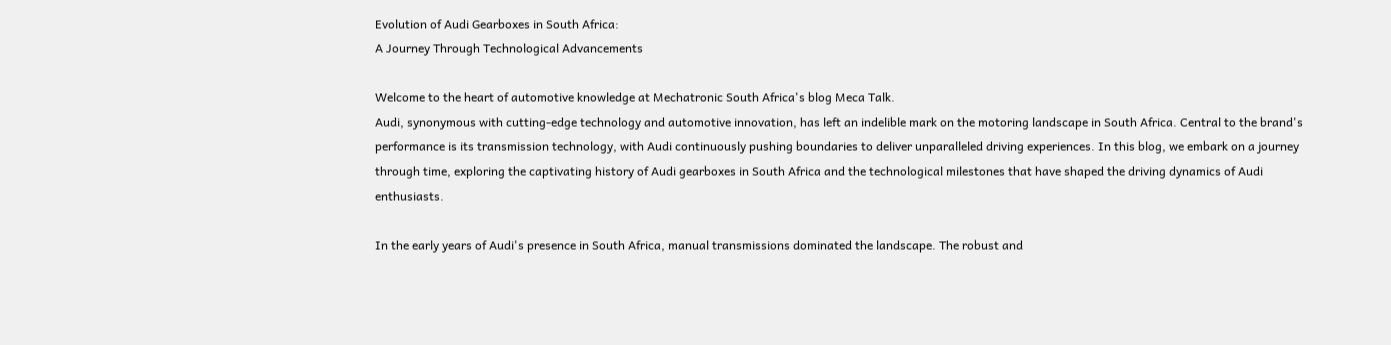Evolution of Audi Gearboxes in South Africa:
A Journey Through Technological Advancements

Welcome to the heart of automotive knowledge at Mechatronic South Africa's blog Meca Talk.
Audi, synonymous with cutting-edge technology and automotive innovation, has left an indelible mark on the motoring landscape in South Africa. Central to the brand's performance is its transmission technology, with Audi continuously pushing boundaries to deliver unparalleled driving experiences. In this blog, we embark on a journey through time, exploring the captivating history of Audi gearboxes in South Africa and the technological milestones that have shaped the driving dynamics of Audi enthusiasts.

In the early years of Audi's presence in South Africa, manual transmissions dominated the landscape. The robust and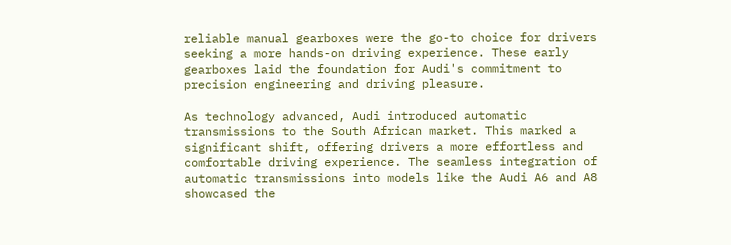reliable manual gearboxes were the go-to choice for drivers seeking a more hands-on driving experience. These early gearboxes laid the foundation for Audi's commitment to precision engineering and driving pleasure.

As technology advanced, Audi introduced automatic transmissions to the South African market. This marked a significant shift, offering drivers a more effortless and comfortable driving experience. The seamless integration of automatic transmissions into models like the Audi A6 and A8 showcased the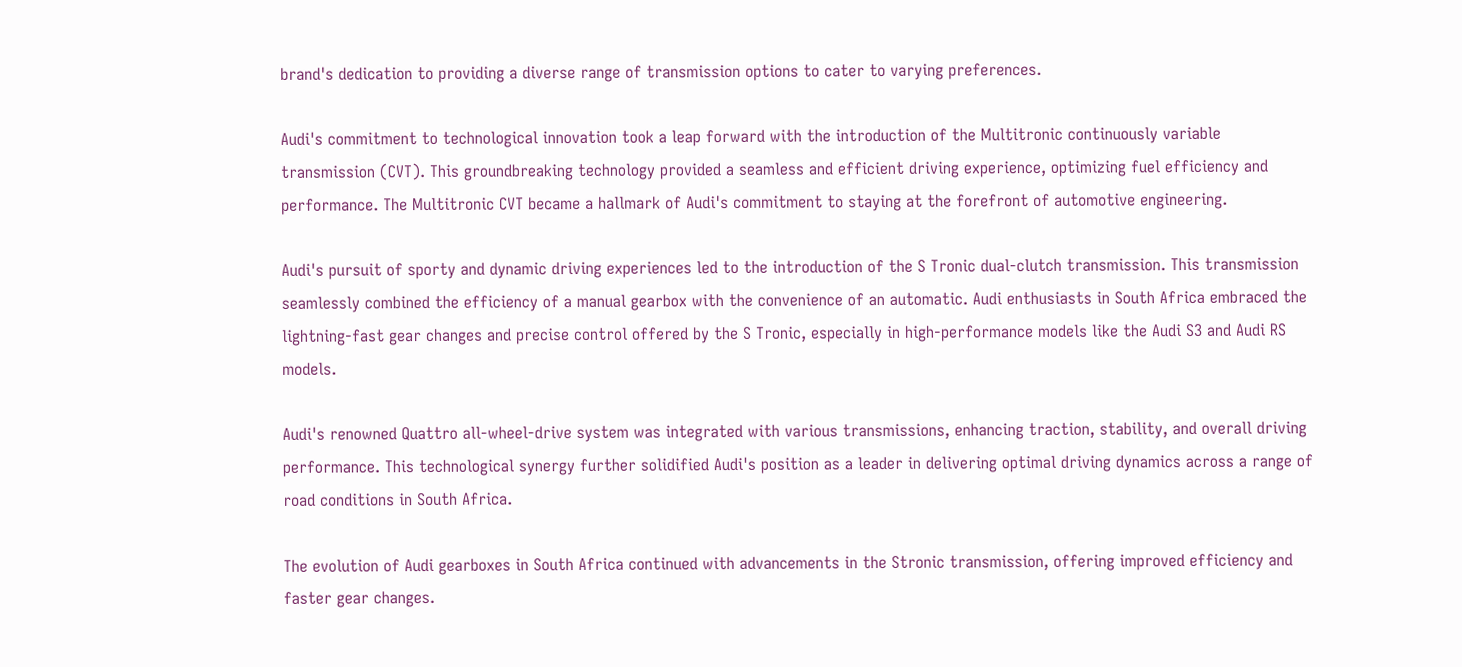brand's dedication to providing a diverse range of transmission options to cater to varying preferences.

Audi's commitment to technological innovation took a leap forward with the introduction of the Multitronic continuously variable transmission (CVT). This groundbreaking technology provided a seamless and efficient driving experience, optimizing fuel efficiency and performance. The Multitronic CVT became a hallmark of Audi's commitment to staying at the forefront of automotive engineering.

Audi's pursuit of sporty and dynamic driving experiences led to the introduction of the S Tronic dual-clutch transmission. This transmission seamlessly combined the efficiency of a manual gearbox with the convenience of an automatic. Audi enthusiasts in South Africa embraced the lightning-fast gear changes and precise control offered by the S Tronic, especially in high-performance models like the Audi S3 and Audi RS models.

Audi's renowned Quattro all-wheel-drive system was integrated with various transmissions, enhancing traction, stability, and overall driving performance. This technological synergy further solidified Audi's position as a leader in delivering optimal driving dynamics across a range of road conditions in South Africa.

The evolution of Audi gearboxes in South Africa continued with advancements in the Stronic transmission, offering improved efficiency and faster gear changes.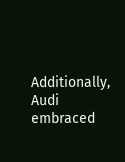Additionally, Audi embraced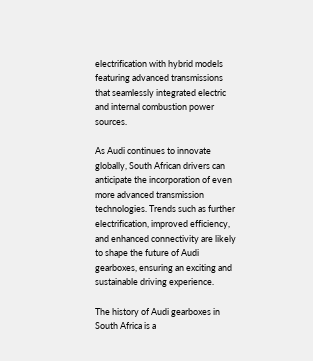electrification with hybrid models featuring advanced transmissions that seamlessly integrated electric and internal combustion power sources.

As Audi continues to innovate globally, South African drivers can anticipate the incorporation of even more advanced transmission technologies. Trends such as further electrification, improved efficiency, and enhanced connectivity are likely to shape the future of Audi gearboxes, ensuring an exciting and sustainable driving experience.

The history of Audi gearboxes in South Africa is a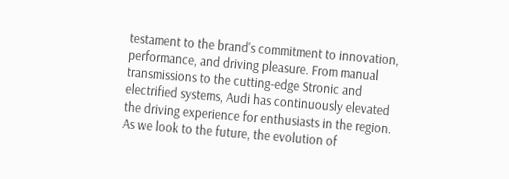testament to the brand's commitment to innovation, performance, and driving pleasure. From manual transmissions to the cutting-edge Stronic and electrified systems, Audi has continuously elevated the driving experience for enthusiasts in the region. As we look to the future, the evolution of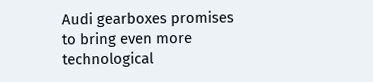Audi gearboxes promises to bring even more technological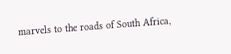marvels to the roads of South Africa,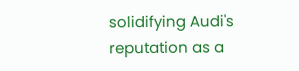solidifying Audi's reputation as a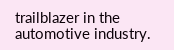trailblazer in the automotive industry.